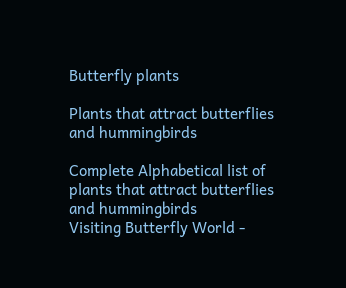Butterfly plants

Plants that attract butterflies and hummingbirds

Complete Alphabetical list of plants that attract butterflies and hummingbirds
Visiting Butterfly World -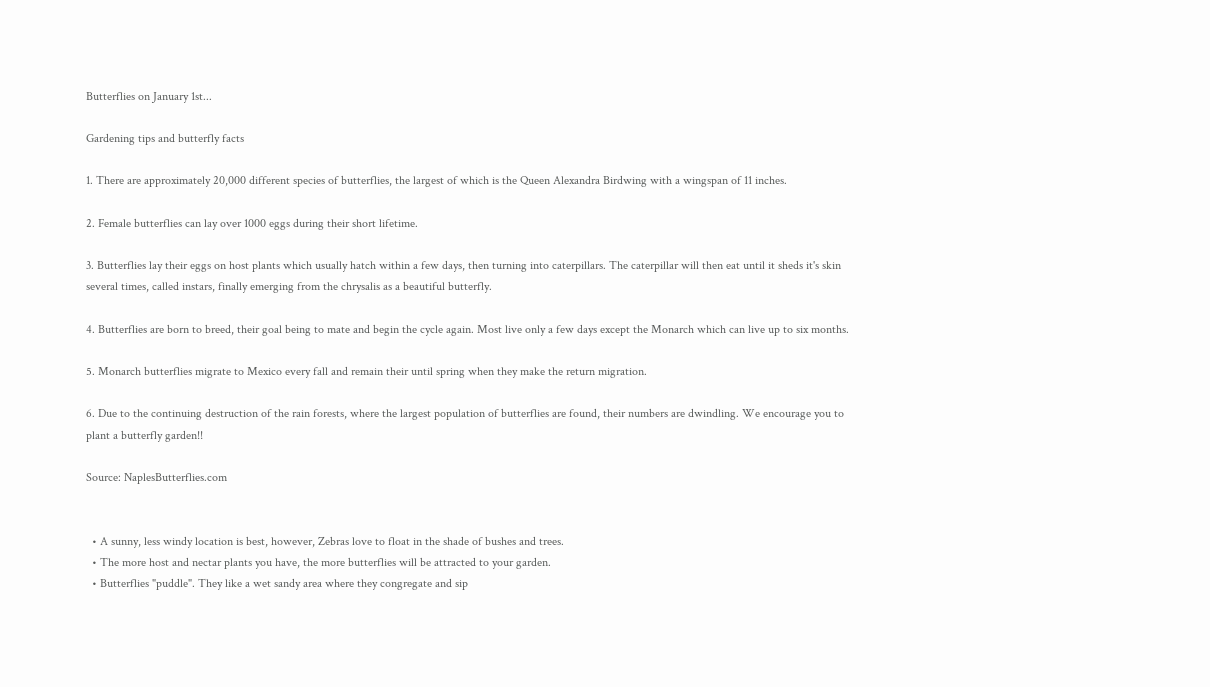Butterflies on January 1st...

Gardening tips and butterfly facts

1. There are approximately 20,000 different species of butterflies, the largest of which is the Queen Alexandra Birdwing with a wingspan of 11 inches.

2. Female butterflies can lay over 1000 eggs during their short lifetime.

3. Butterflies lay their eggs on host plants which usually hatch within a few days, then turning into caterpillars. The caterpillar will then eat until it sheds it's skin several times, called instars, finally emerging from the chrysalis as a beautiful butterfly.

4. Butterflies are born to breed, their goal being to mate and begin the cycle again. Most live only a few days except the Monarch which can live up to six months.

5. Monarch butterflies migrate to Mexico every fall and remain their until spring when they make the return migration.

6. Due to the continuing destruction of the rain forests, where the largest population of butterflies are found, their numbers are dwindling. We encourage you to plant a butterfly garden!!

Source: NaplesButterflies.com


  • A sunny, less windy location is best, however, Zebras love to float in the shade of bushes and trees.
  • The more host and nectar plants you have, the more butterflies will be attracted to your garden.
  • Butterflies "puddle". They like a wet sandy area where they congregate and sip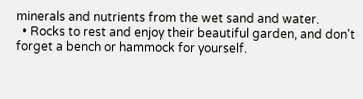minerals and nutrients from the wet sand and water.
  • Rocks to rest and enjoy their beautiful garden, and don't forget a bench or hammock for yourself.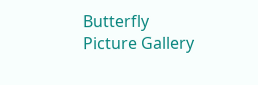Butterfly Picture Gallery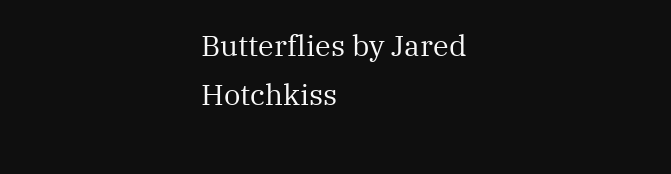Butterflies by Jared Hotchkiss